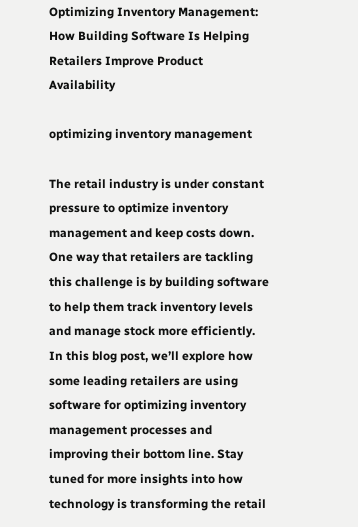Optimizing Inventory Management: How Building Software Is Helping Retailers Improve Product Availability

optimizing inventory management

The retail industry is under constant pressure to optimize inventory management and keep costs down. One way that retailers are tackling this challenge is by building software to help them track inventory levels and manage stock more efficiently. In this blog post, we’ll explore how some leading retailers are using software for optimizing inventory management processes and improving their bottom line. Stay tuned for more insights into how technology is transforming the retail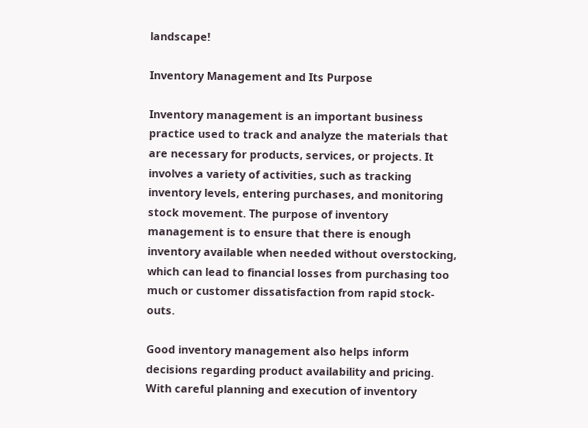landscape!

Inventory Management and Its Purpose

Inventory management is an important business practice used to track and analyze the materials that are necessary for products, services, or projects. It involves a variety of activities, such as tracking inventory levels, entering purchases, and monitoring stock movement. The purpose of inventory management is to ensure that there is enough inventory available when needed without overstocking, which can lead to financial losses from purchasing too much or customer dissatisfaction from rapid stock-outs.

Good inventory management also helps inform decisions regarding product availability and pricing. With careful planning and execution of inventory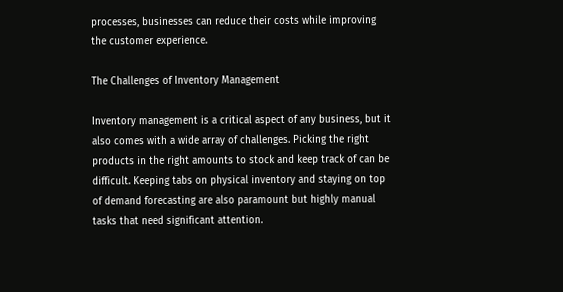processes, businesses can reduce their costs while improving the customer experience.

The Challenges of Inventory Management

Inventory management is a critical aspect of any business, but it also comes with a wide array of challenges. Picking the right products in the right amounts to stock and keep track of can be difficult. Keeping tabs on physical inventory and staying on top of demand forecasting are also paramount but highly manual tasks that need significant attention.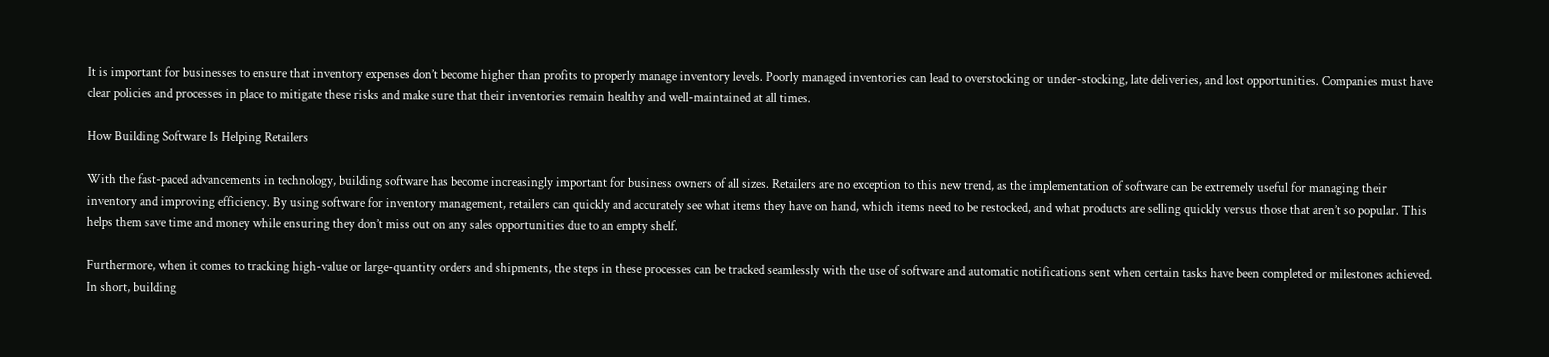It is important for businesses to ensure that inventory expenses don’t become higher than profits to properly manage inventory levels. Poorly managed inventories can lead to overstocking or under-stocking, late deliveries, and lost opportunities. Companies must have clear policies and processes in place to mitigate these risks and make sure that their inventories remain healthy and well-maintained at all times.

How Building Software Is Helping Retailers

With the fast-paced advancements in technology, building software has become increasingly important for business owners of all sizes. Retailers are no exception to this new trend, as the implementation of software can be extremely useful for managing their inventory and improving efficiency. By using software for inventory management, retailers can quickly and accurately see what items they have on hand, which items need to be restocked, and what products are selling quickly versus those that aren’t so popular. This helps them save time and money while ensuring they don’t miss out on any sales opportunities due to an empty shelf.

Furthermore, when it comes to tracking high-value or large-quantity orders and shipments, the steps in these processes can be tracked seamlessly with the use of software and automatic notifications sent when certain tasks have been completed or milestones achieved. In short, building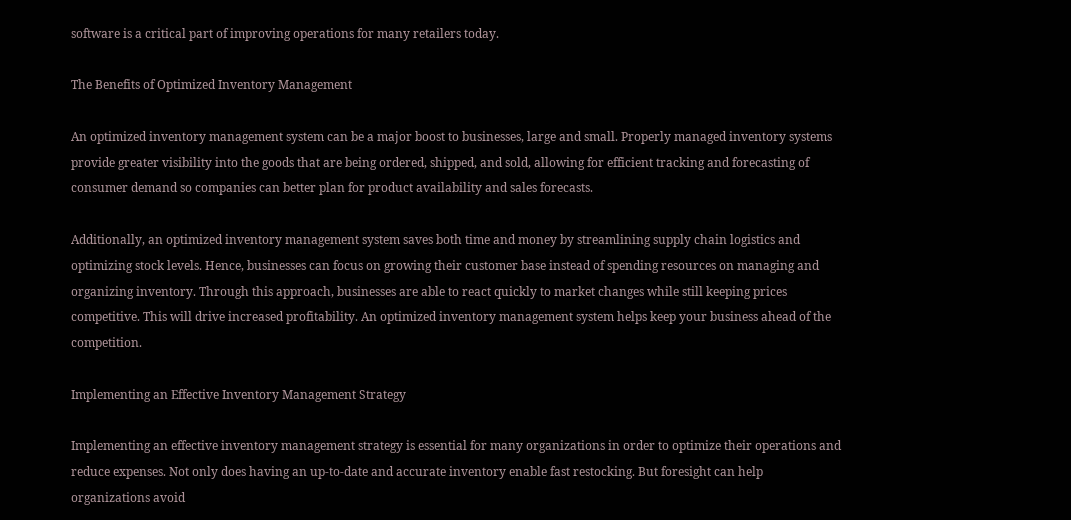software is a critical part of improving operations for many retailers today.

The Benefits of Optimized Inventory Management

An optimized inventory management system can be a major boost to businesses, large and small. Properly managed inventory systems provide greater visibility into the goods that are being ordered, shipped, and sold, allowing for efficient tracking and forecasting of consumer demand so companies can better plan for product availability and sales forecasts.

Additionally, an optimized inventory management system saves both time and money by streamlining supply chain logistics and optimizing stock levels. Hence, businesses can focus on growing their customer base instead of spending resources on managing and organizing inventory. Through this approach, businesses are able to react quickly to market changes while still keeping prices competitive. This will drive increased profitability. An optimized inventory management system helps keep your business ahead of the competition.

Implementing an Effective Inventory Management Strategy

Implementing an effective inventory management strategy is essential for many organizations in order to optimize their operations and reduce expenses. Not only does having an up-to-date and accurate inventory enable fast restocking. But foresight can help organizations avoid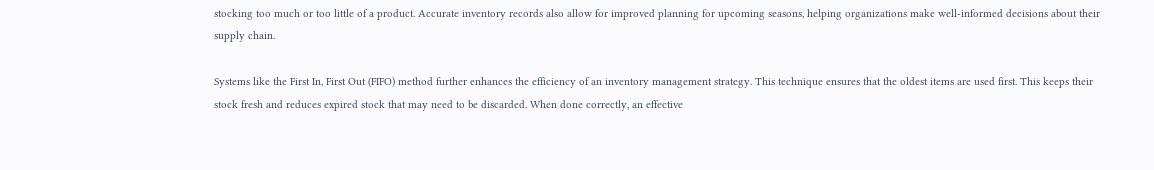stocking too much or too little of a product. Accurate inventory records also allow for improved planning for upcoming seasons, helping organizations make well-informed decisions about their supply chain.

Systems like the First In, First Out (FIFO) method further enhances the efficiency of an inventory management strategy. This technique ensures that the oldest items are used first. This keeps their stock fresh and reduces expired stock that may need to be discarded. When done correctly, an effective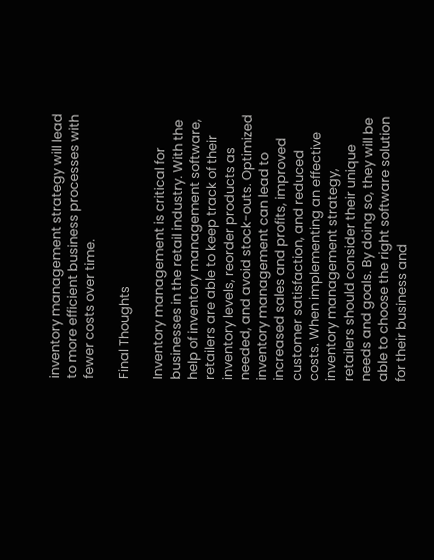inventory management strategy will lead to more efficient business processes with fewer costs over time.

Final Thoughts

Inventory management is critical for businesses in the retail industry. With the help of inventory management software, retailers are able to keep track of their inventory levels, reorder products as needed, and avoid stock-outs. Optimized inventory management can lead to increased sales and profits, improved customer satisfaction, and reduced costs. When implementing an effective inventory management strategy, retailers should consider their unique needs and goals. By doing so, they will be able to choose the right software solution for their business and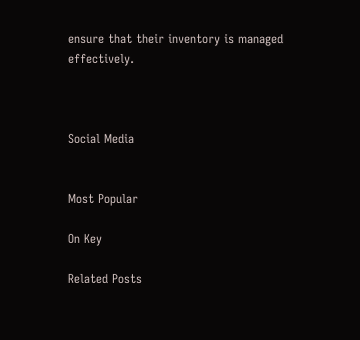ensure that their inventory is managed effectively.



Social Media


Most Popular

On Key

Related Posts